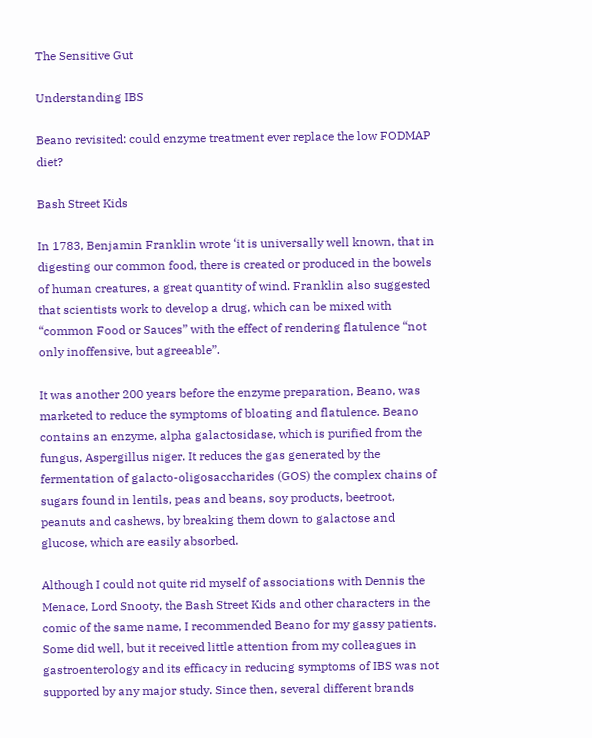The Sensitive Gut

Understanding IBS

Beano revisited: could enzyme treatment ever replace the low FODMAP diet?

Bash Street Kids

In 1783, Benjamin Franklin wrote ‘it is universally well known, that in digesting our common food, there is created or produced in the bowels of human creatures, a great quantity of wind. Franklin also suggested that scientists work to develop a drug, which can be mixed with “common Food or Sauces” with the effect of rendering flatulence “not only inoffensive, but agreeable”.

It was another 200 years before the enzyme preparation, Beano, was marketed to reduce the symptoms of bloating and flatulence. Beano contains an enzyme, alpha galactosidase, which is purified from the fungus, Aspergillus niger. It reduces the gas generated by the fermentation of galacto-oligosaccharides (GOS) the complex chains of sugars found in lentils, peas and beans, soy products, beetroot, peanuts and cashews, by breaking them down to galactose and glucose, which are easily absorbed.

Although I could not quite rid myself of associations with Dennis the Menace, Lord Snooty, the Bash Street Kids and other characters in the comic of the same name, I recommended Beano for my gassy patients. Some did well, but it received little attention from my colleagues in gastroenterology and its efficacy in reducing symptoms of IBS was not supported by any major study. Since then, several different brands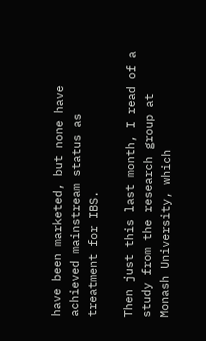have been marketed, but none have achieved mainstream status as treatment for IBS.

Then just this last month, I read of a study from the research group at Monash University, which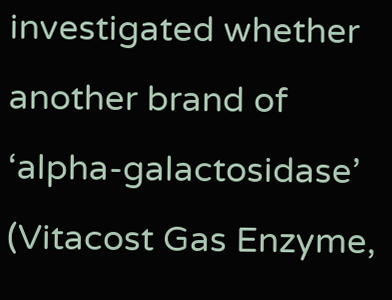investigated whether another brand of ‘alpha-galactosidase’ (Vitacost Gas Enzyme,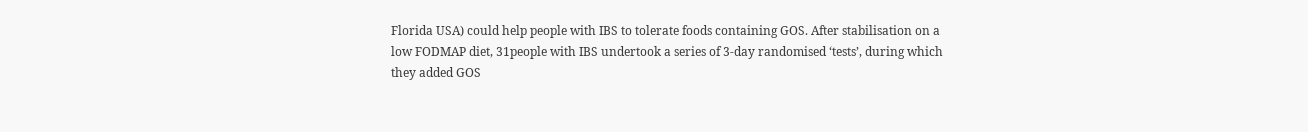Florida USA) could help people with IBS to tolerate foods containing GOS. After stabilisation on a low FODMAP diet, 31people with IBS undertook a series of 3-day randomised ‘tests’, during which they added GOS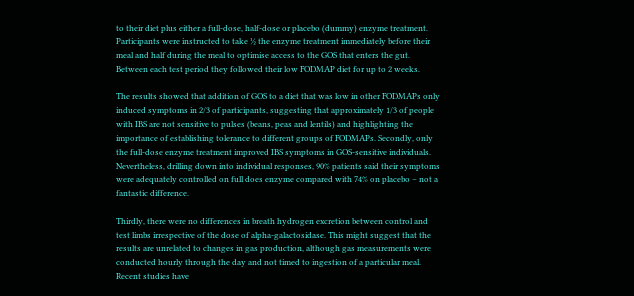to their diet plus either a full-dose, half-dose or placebo (dummy) enzyme treatment. Participants were instructed to take ½ the enzyme treatment immediately before their meal and half during the meal to optimise access to the GOS that enters the gut. Between each test period they followed their low FODMAP diet for up to 2 weeks.

The results showed that addition of GOS to a diet that was low in other FODMAPs only induced symptoms in 2/3 of participants, suggesting that approximately 1/3 of people with IBS are not sensitive to pulses (beans, peas and lentils) and highlighting the importance of establishing tolerance to different groups of FODMAPs. Secondly, only the full-dose enzyme treatment improved IBS symptoms in GOS-sensitive individuals. Nevertheless, drilling down into individual responses, 90% patients said their symptoms were adequately controlled on full does enzyme compared with 74% on placebo – not a fantastic difference.

Thirdly, there were no differences in breath hydrogen excretion between control and test limbs irrespective of the dose of alpha-galactosidase. This might suggest that the results are unrelated to changes in gas production, although gas measurements were conducted hourly through the day and not timed to ingestion of a particular meal. Recent studies have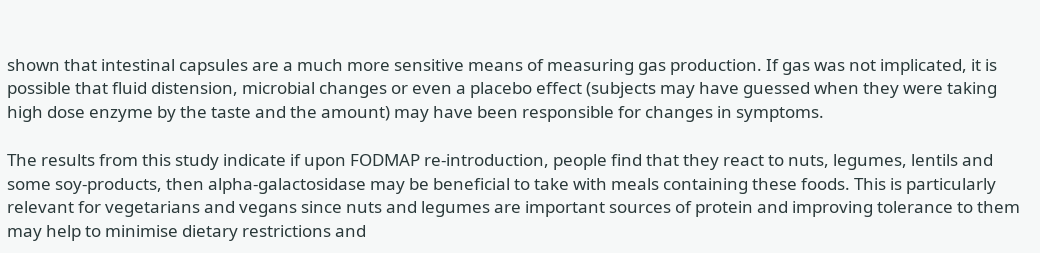shown that intestinal capsules are a much more sensitive means of measuring gas production. If gas was not implicated, it is possible that fluid distension, microbial changes or even a placebo effect (subjects may have guessed when they were taking high dose enzyme by the taste and the amount) may have been responsible for changes in symptoms.

The results from this study indicate if upon FODMAP re-introduction, people find that they react to nuts, legumes, lentils and some soy-products, then alpha-galactosidase may be beneficial to take with meals containing these foods. This is particularly relevant for vegetarians and vegans since nuts and legumes are important sources of protein and improving tolerance to them may help to minimise dietary restrictions and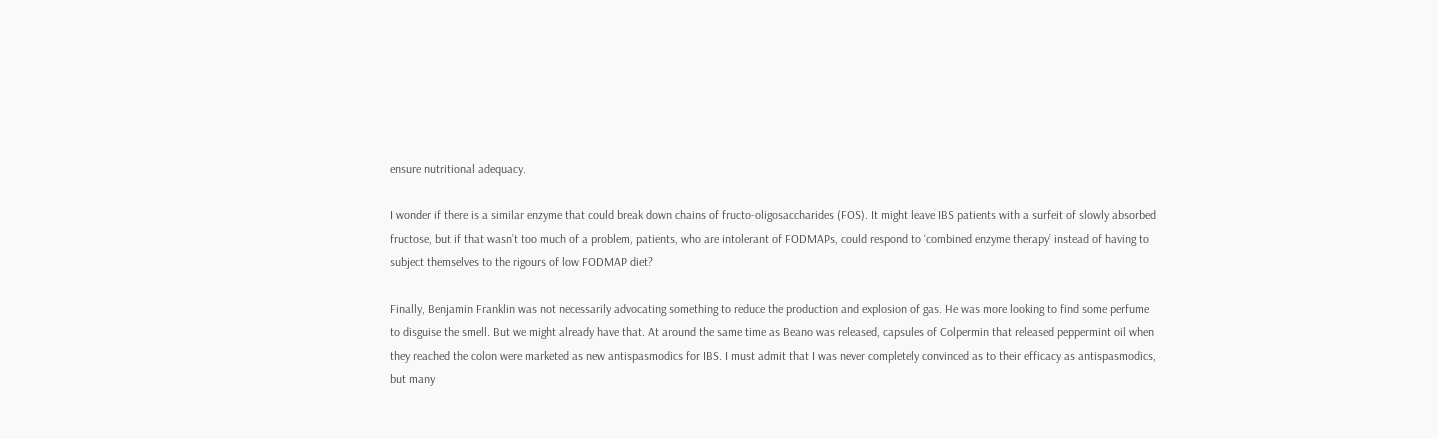ensure nutritional adequacy.

I wonder if there is a similar enzyme that could break down chains of fructo-oligosaccharides (FOS). It might leave IBS patients with a surfeit of slowly absorbed fructose, but if that wasn’t too much of a problem, patients, who are intolerant of FODMAPs, could respond to ‘combined enzyme therapy’ instead of having to subject themselves to the rigours of low FODMAP diet?

Finally, Benjamin Franklin was not necessarily advocating something to reduce the production and explosion of gas. He was more looking to find some perfume to disguise the smell. But we might already have that. At around the same time as Beano was released, capsules of Colpermin that released peppermint oil when they reached the colon were marketed as new antispasmodics for IBS. I must admit that I was never completely convinced as to their efficacy as antispasmodics, but many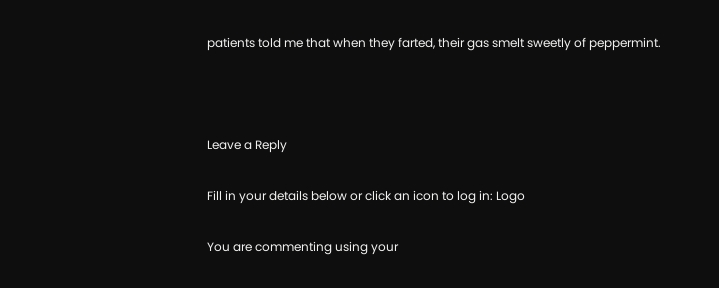patients told me that when they farted, their gas smelt sweetly of peppermint.



Leave a Reply

Fill in your details below or click an icon to log in: Logo

You are commenting using your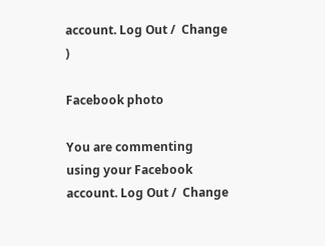account. Log Out /  Change )

Facebook photo

You are commenting using your Facebook account. Log Out /  Change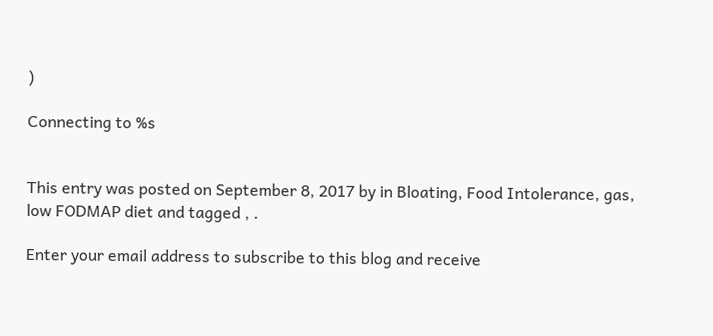)

Connecting to %s


This entry was posted on September 8, 2017 by in Bloating, Food Intolerance, gas, low FODMAP diet and tagged , .

Enter your email address to subscribe to this blog and receive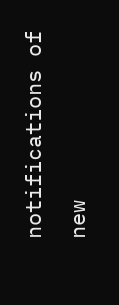notifications of new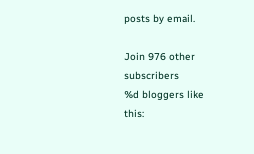posts by email.

Join 976 other subscribers
%d bloggers like this: